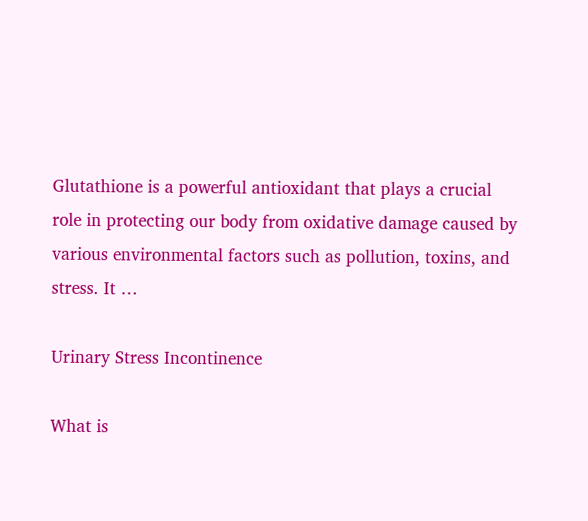Glutathione is a powerful antioxidant that plays a crucial role in protecting our body from oxidative damage caused by various environmental factors such as pollution, toxins, and stress. It …

Urinary Stress Incontinence

What is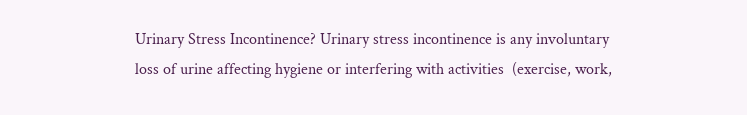Urinary Stress Incontinence? Urinary stress incontinence is any involuntary loss of urine affecting hygiene or interfering with activities  (exercise, work,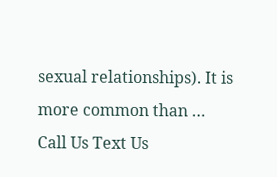sexual relationships). It is more common than …
Call Us Text Us